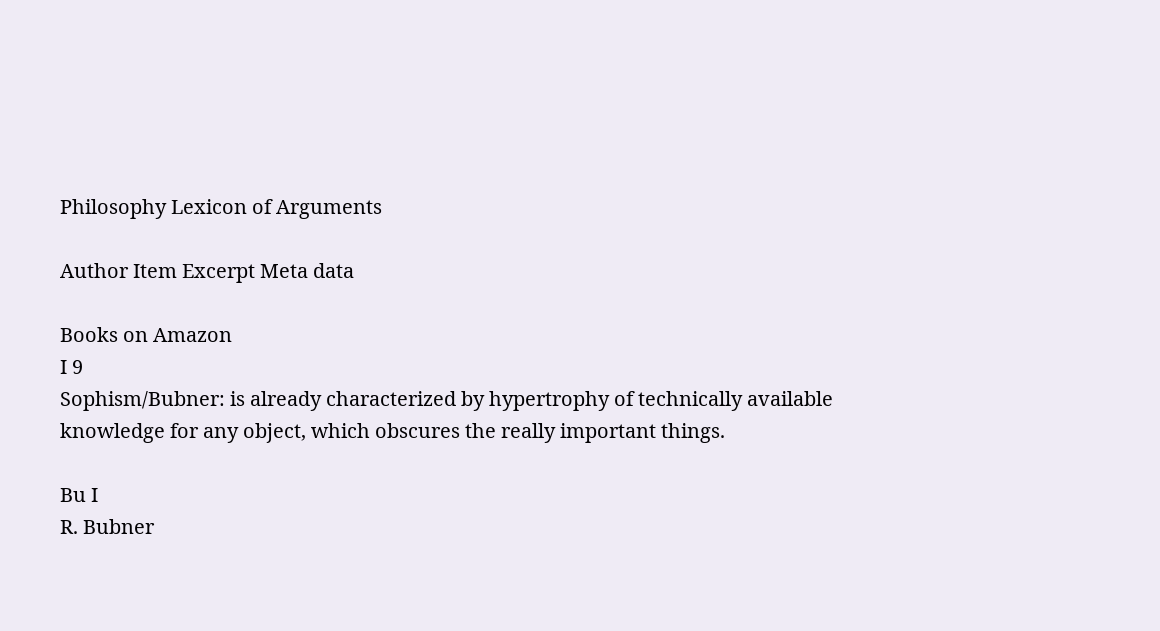Philosophy Lexicon of Arguments

Author Item Excerpt Meta data

Books on Amazon
I 9
Sophism/Bubner: is already characterized by hypertrophy of technically available knowledge for any object, which obscures the really important things.

Bu I
R. Bubner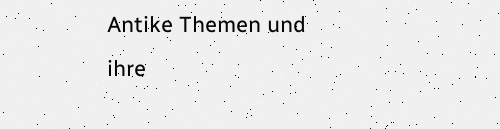Antike Themen und ihre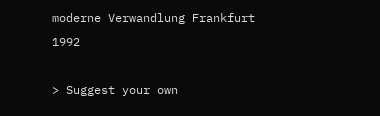moderne Verwandlung Frankfurt 1992

> Suggest your own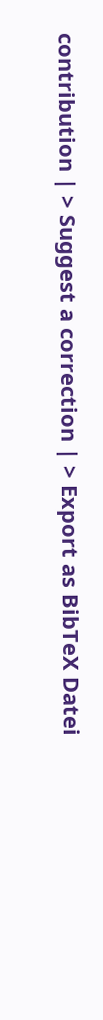contribution | > Suggest a correction | > Export as BibTeX Datei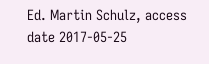Ed. Martin Schulz, access date 2017-05-25